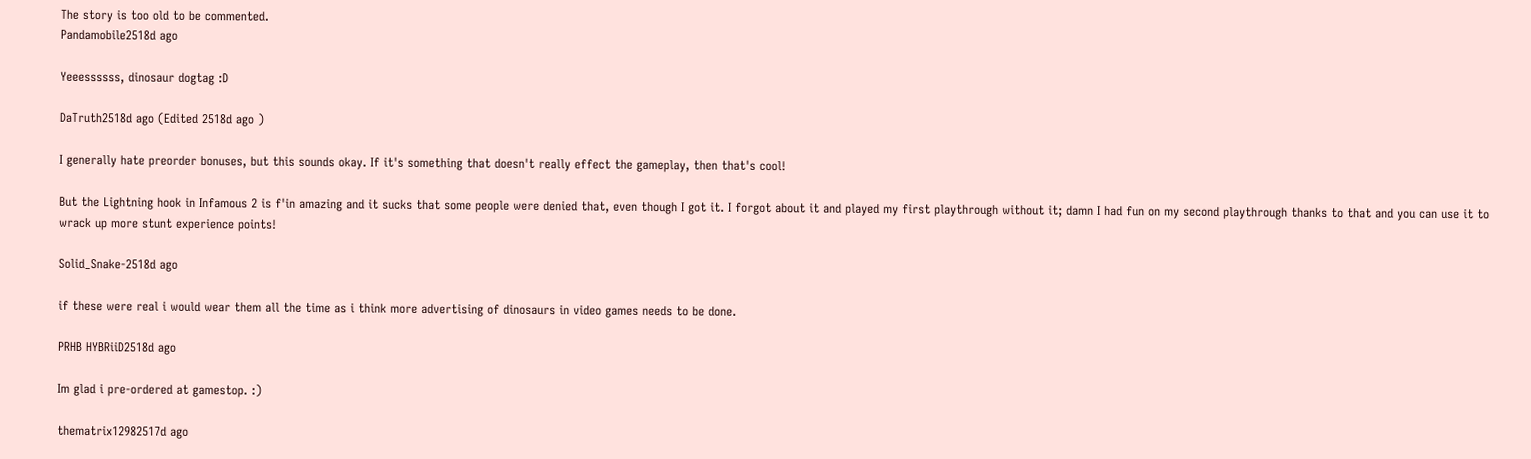The story is too old to be commented.
Pandamobile2518d ago

Yeeessssss, dinosaur dogtag :D

DaTruth2518d ago (Edited 2518d ago )

I generally hate preorder bonuses, but this sounds okay. If it's something that doesn't really effect the gameplay, then that's cool!

But the Lightning hook in Infamous 2 is f'in amazing and it sucks that some people were denied that, even though I got it. I forgot about it and played my first playthrough without it; damn I had fun on my second playthrough thanks to that and you can use it to wrack up more stunt experience points!

Solid_Snake-2518d ago

if these were real i would wear them all the time as i think more advertising of dinosaurs in video games needs to be done.

PRHB HYBRiiD2518d ago

Im glad i pre-ordered at gamestop. :)

thematrix12982517d ago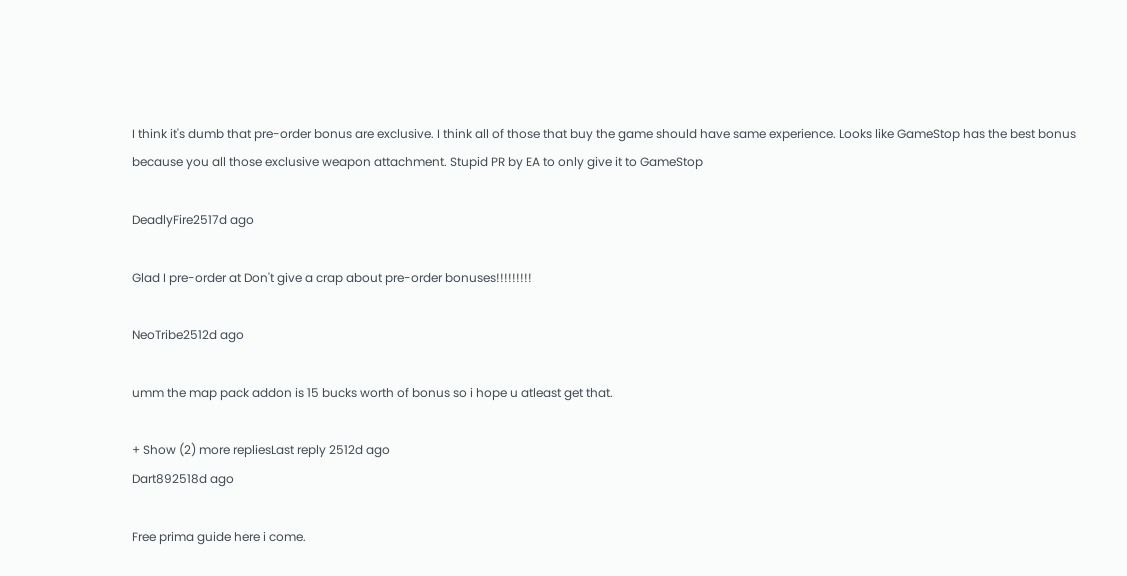I think it's dumb that pre-order bonus are exclusive. I think all of those that buy the game should have same experience. Looks like GameStop has the best bonus because you all those exclusive weapon attachment. Stupid PR by EA to only give it to GameStop

DeadlyFire2517d ago

Glad I pre-order at Don't give a crap about pre-order bonuses!!!!!!!!!

NeoTribe2512d ago

umm the map pack addon is 15 bucks worth of bonus so i hope u atleast get that.

+ Show (2) more repliesLast reply 2512d ago
Dart892518d ago

Free prima guide here i come.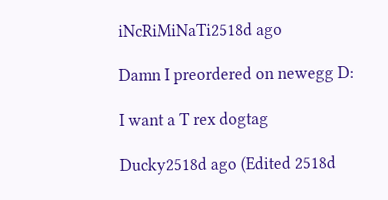iNcRiMiNaTi2518d ago

Damn I preordered on newegg D:

I want a T rex dogtag

Ducky2518d ago (Edited 2518d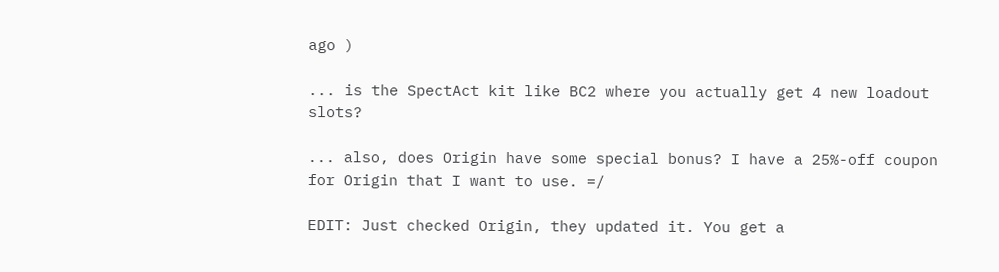ago )

... is the SpectAct kit like BC2 where you actually get 4 new loadout slots?

... also, does Origin have some special bonus? I have a 25%-off coupon for Origin that I want to use. =/

EDIT: Just checked Origin, they updated it. You get a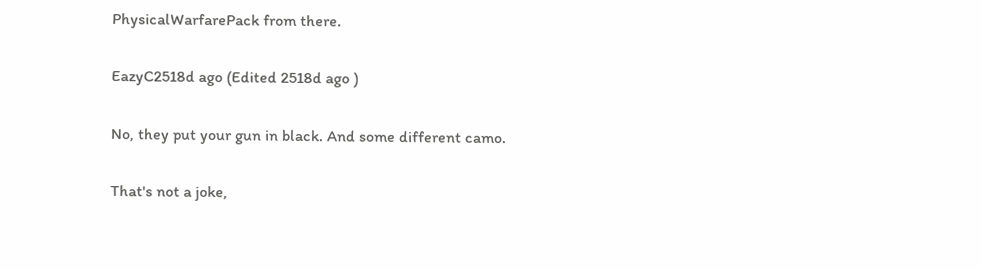PhysicalWarfarePack from there.

EazyC2518d ago (Edited 2518d ago )

No, they put your gun in black. And some different camo.

That's not a joke,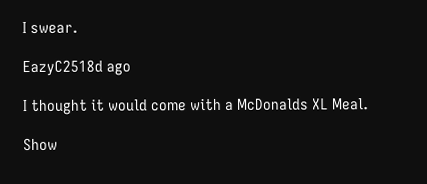I swear.

EazyC2518d ago

I thought it would come with a McDonalds XL Meal.

Show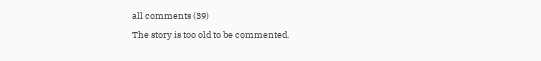all comments (39)
The story is too old to be commented.